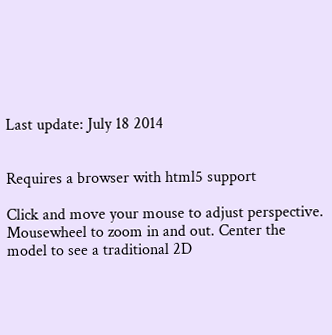Last update: July 18 2014


Requires a browser with html5 support

Click and move your mouse to adjust perspective. Mousewheel to zoom in and out. Center the model to see a traditional 2D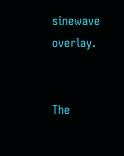sinewave overlay.


The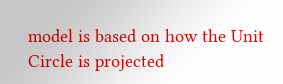model is based on how the Unit Circle is projected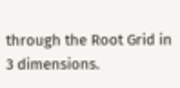through the Root Grid in 3 dimensions.